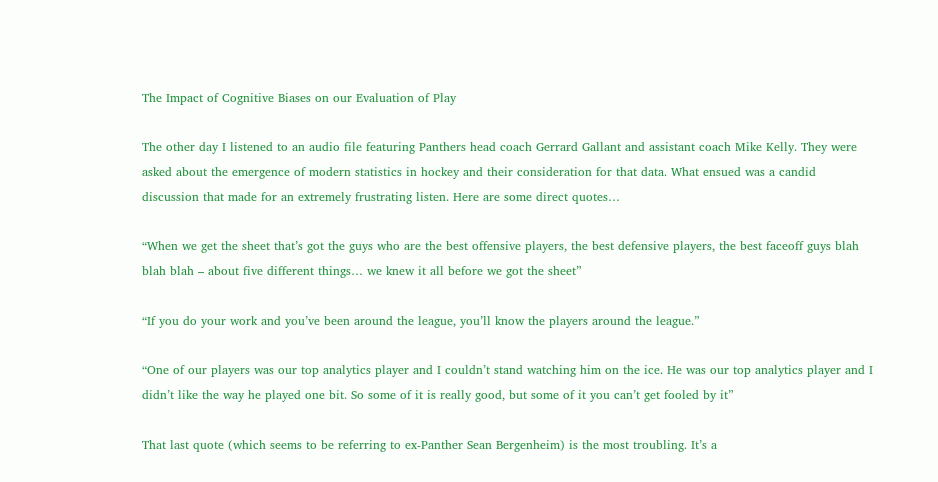The Impact of Cognitive Biases on our Evaluation of Play

The other day I listened to an audio file featuring Panthers head coach Gerrard Gallant and assistant coach Mike Kelly. They were asked about the emergence of modern statistics in hockey and their consideration for that data. What ensued was a candid discussion that made for an extremely frustrating listen. Here are some direct quotes…

“When we get the sheet that’s got the guys who are the best offensive players, the best defensive players, the best faceoff guys blah blah blah – about five different things… we knew it all before we got the sheet”

“If you do your work and you’ve been around the league, you’ll know the players around the league.”

“One of our players was our top analytics player and I couldn’t stand watching him on the ice. He was our top analytics player and I didn’t like the way he played one bit. So some of it is really good, but some of it you can’t get fooled by it”

That last quote (which seems to be referring to ex-Panther Sean Bergenheim) is the most troubling. It’s a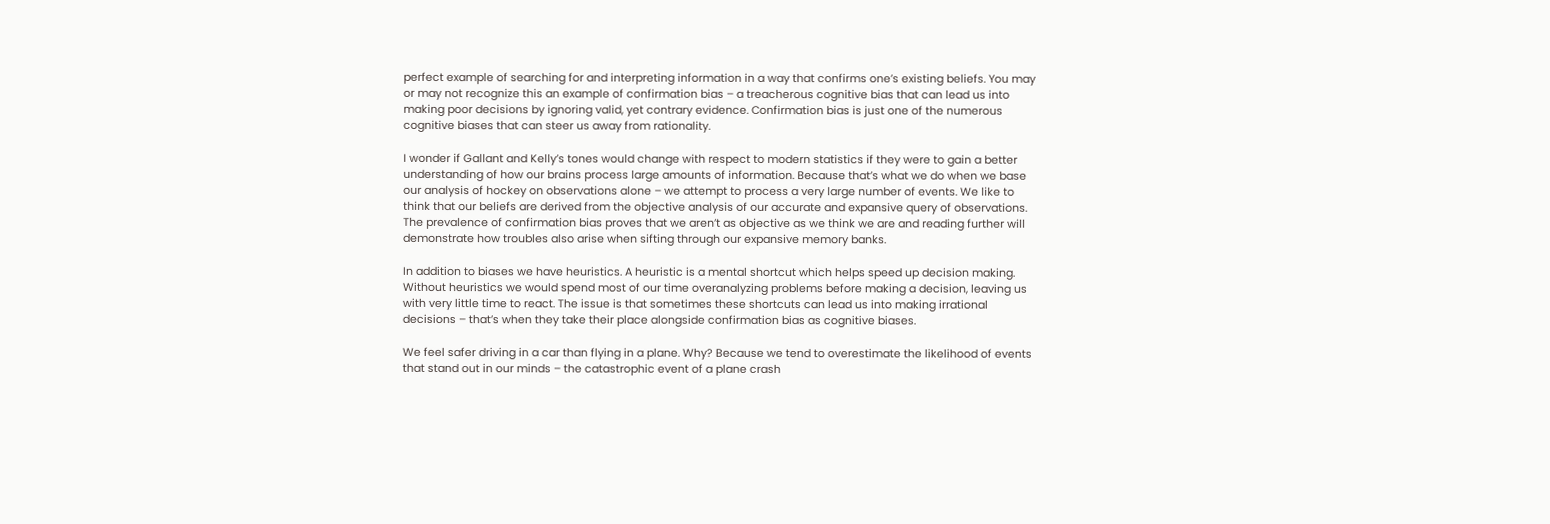perfect example of searching for and interpreting information in a way that confirms one’s existing beliefs. You may or may not recognize this an example of confirmation bias – a treacherous cognitive bias that can lead us into making poor decisions by ignoring valid, yet contrary evidence. Confirmation bias is just one of the numerous cognitive biases that can steer us away from rationality.

I wonder if Gallant and Kelly’s tones would change with respect to modern statistics if they were to gain a better understanding of how our brains process large amounts of information. Because that’s what we do when we base our analysis of hockey on observations alone – we attempt to process a very large number of events. We like to think that our beliefs are derived from the objective analysis of our accurate and expansive query of observations. The prevalence of confirmation bias proves that we aren’t as objective as we think we are and reading further will demonstrate how troubles also arise when sifting through our expansive memory banks.

In addition to biases we have heuristics. A heuristic is a mental shortcut which helps speed up decision making. Without heuristics we would spend most of our time overanalyzing problems before making a decision, leaving us with very little time to react. The issue is that sometimes these shortcuts can lead us into making irrational decisions – that’s when they take their place alongside confirmation bias as cognitive biases.

We feel safer driving in a car than flying in a plane. Why? Because we tend to overestimate the likelihood of events that stand out in our minds – the catastrophic event of a plane crash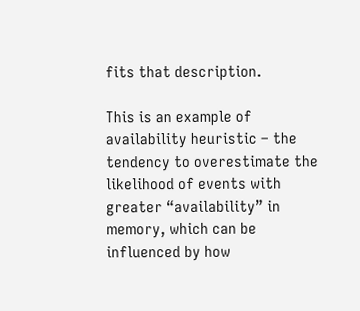fits that description.

This is an example of availability heuristic – the tendency to overestimate the likelihood of events with greater “availability” in memory, which can be influenced by how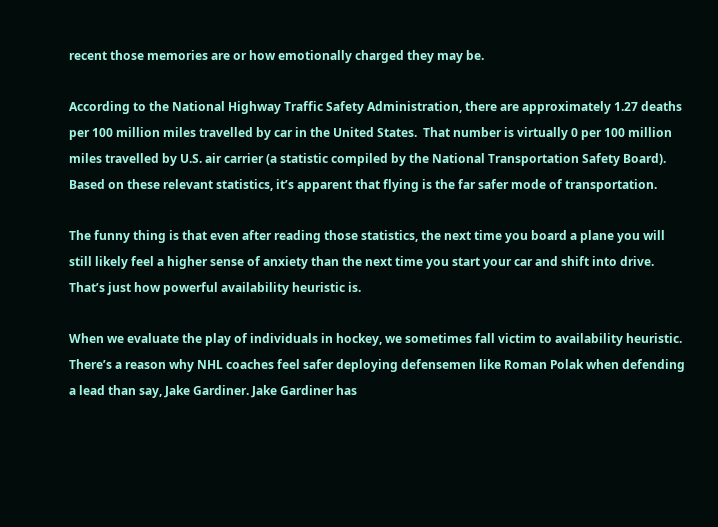recent those memories are or how emotionally charged they may be.

According to the National Highway Traffic Safety Administration, there are approximately 1.27 deaths per 100 million miles travelled by car in the United States.  That number is virtually 0 per 100 million miles travelled by U.S. air carrier (a statistic compiled by the National Transportation Safety Board). Based on these relevant statistics, it’s apparent that flying is the far safer mode of transportation.

The funny thing is that even after reading those statistics, the next time you board a plane you will still likely feel a higher sense of anxiety than the next time you start your car and shift into drive. That’s just how powerful availability heuristic is.

When we evaluate the play of individuals in hockey, we sometimes fall victim to availability heuristic. There’s a reason why NHL coaches feel safer deploying defensemen like Roman Polak when defending a lead than say, Jake Gardiner. Jake Gardiner has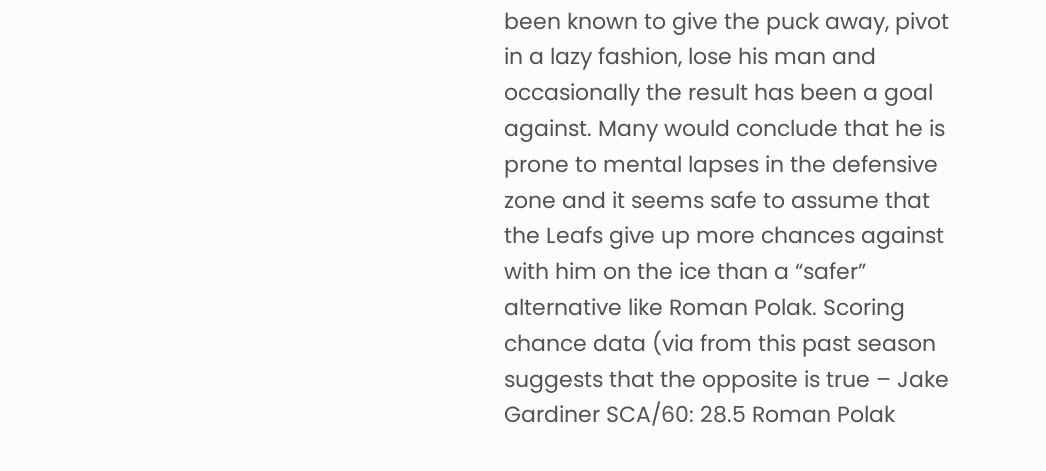been known to give the puck away, pivot in a lazy fashion, lose his man and occasionally the result has been a goal against. Many would conclude that he is prone to mental lapses in the defensive zone and it seems safe to assume that the Leafs give up more chances against with him on the ice than a “safer” alternative like Roman Polak. Scoring chance data (via from this past season suggests that the opposite is true – Jake Gardiner SCA/60: 28.5 Roman Polak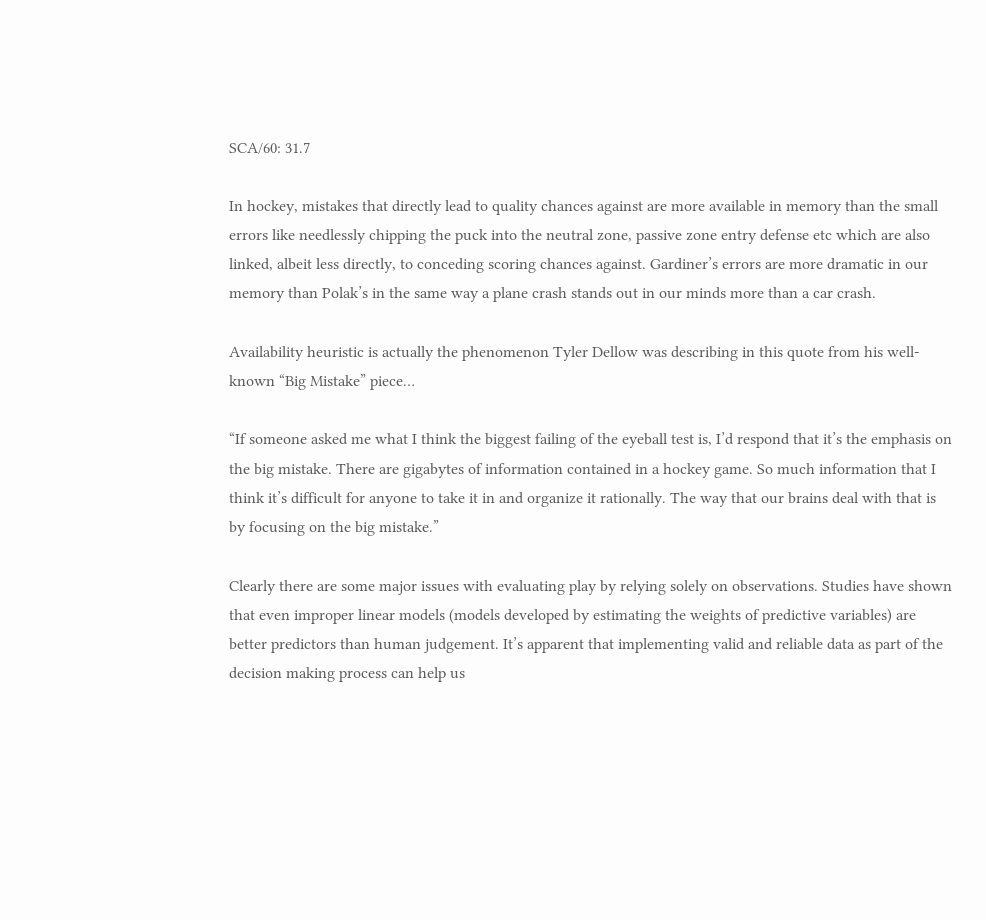SCA/60: 31.7

In hockey, mistakes that directly lead to quality chances against are more available in memory than the small errors like needlessly chipping the puck into the neutral zone, passive zone entry defense etc which are also linked, albeit less directly, to conceding scoring chances against. Gardiner’s errors are more dramatic in our memory than Polak’s in the same way a plane crash stands out in our minds more than a car crash.

Availability heuristic is actually the phenomenon Tyler Dellow was describing in this quote from his well-known “Big Mistake” piece…

“If someone asked me what I think the biggest failing of the eyeball test is, I’d respond that it’s the emphasis on the big mistake. There are gigabytes of information contained in a hockey game. So much information that I think it’s difficult for anyone to take it in and organize it rationally. The way that our brains deal with that is by focusing on the big mistake.”

Clearly there are some major issues with evaluating play by relying solely on observations. Studies have shown that even improper linear models (models developed by estimating the weights of predictive variables) are better predictors than human judgement. It’s apparent that implementing valid and reliable data as part of the decision making process can help us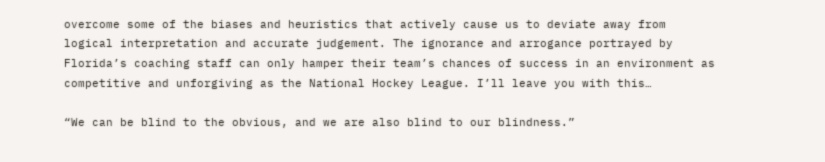overcome some of the biases and heuristics that actively cause us to deviate away from logical interpretation and accurate judgement. The ignorance and arrogance portrayed by Florida’s coaching staff can only hamper their team’s chances of success in an environment as competitive and unforgiving as the National Hockey League. I’ll leave you with this…

“We can be blind to the obvious, and we are also blind to our blindness.”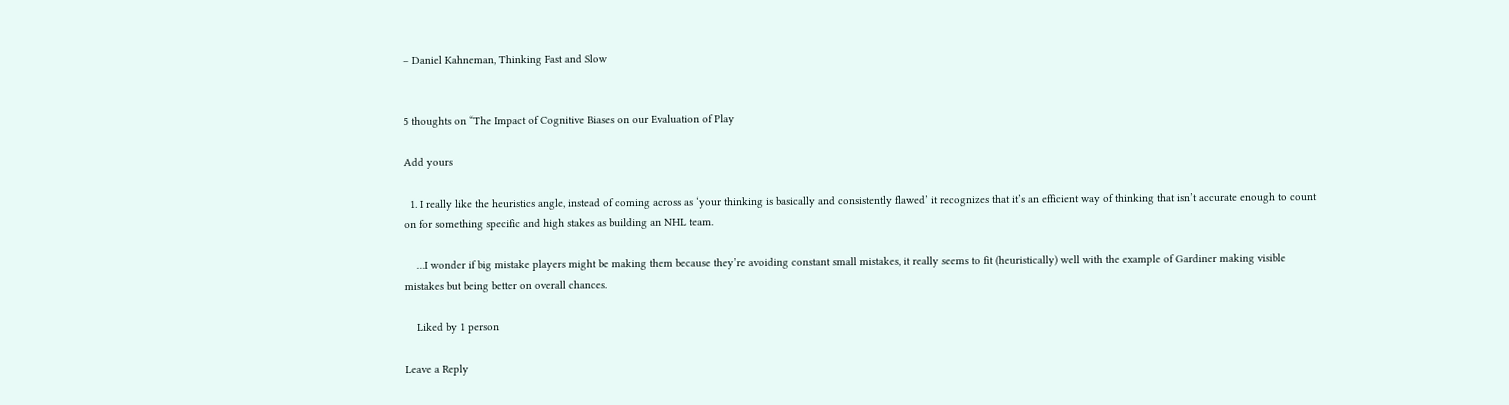– Daniel Kahneman, Thinking Fast and Slow


5 thoughts on “The Impact of Cognitive Biases on our Evaluation of Play

Add yours

  1. I really like the heuristics angle, instead of coming across as ‘your thinking is basically and consistently flawed’ it recognizes that it’s an efficient way of thinking that isn’t accurate enough to count on for something specific and high stakes as building an NHL team.

    …I wonder if big mistake players might be making them because they’re avoiding constant small mistakes, it really seems to fit (heuristically) well with the example of Gardiner making visible mistakes but being better on overall chances.

    Liked by 1 person

Leave a Reply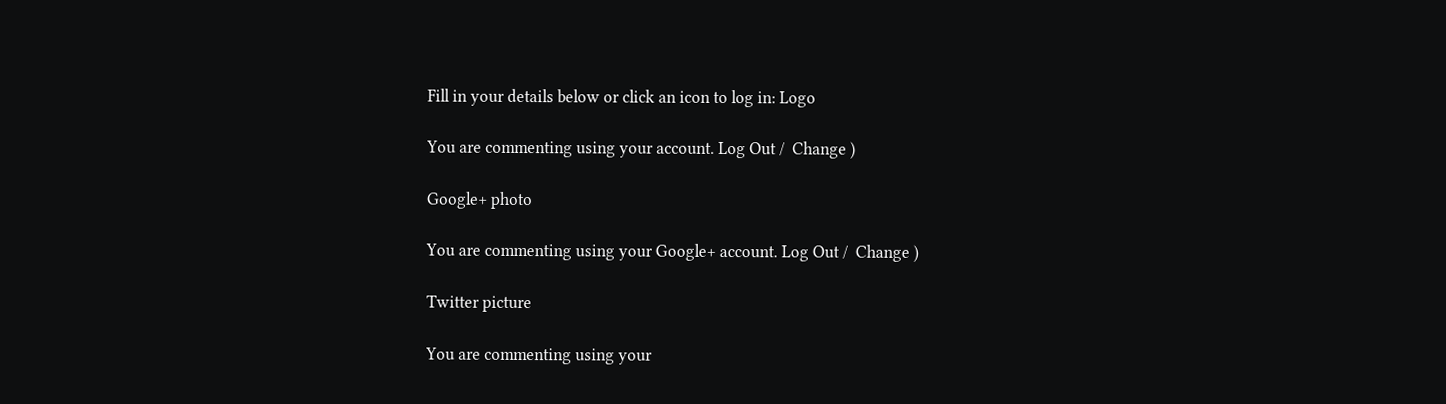Fill in your details below or click an icon to log in: Logo

You are commenting using your account. Log Out /  Change )

Google+ photo

You are commenting using your Google+ account. Log Out /  Change )

Twitter picture

You are commenting using your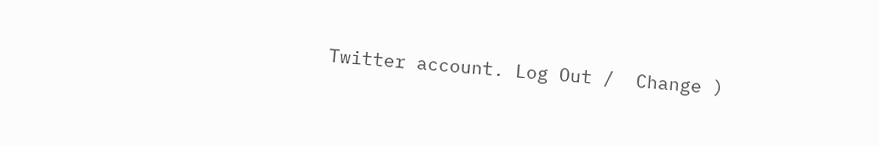Twitter account. Log Out /  Change )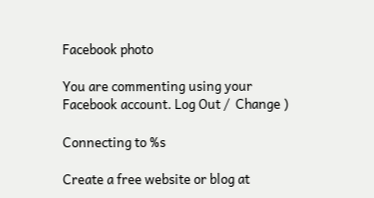Facebook photo

You are commenting using your Facebook account. Log Out /  Change )

Connecting to %s

Create a free website or blog at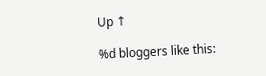Up ↑

%d bloggers like this: